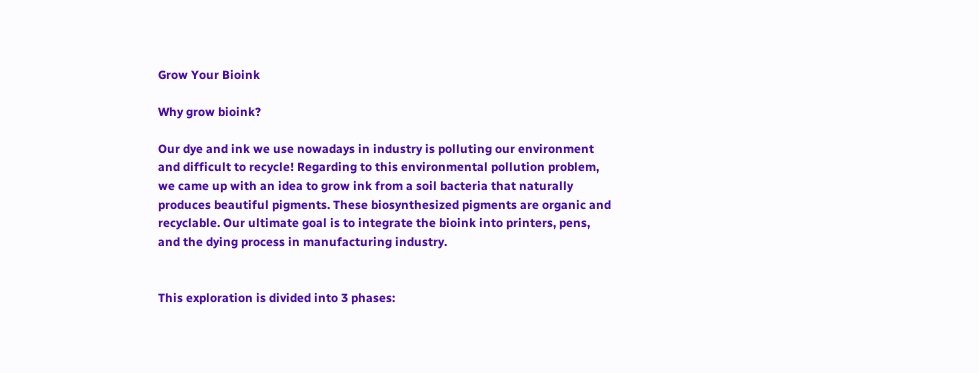Grow Your Bioink

Why grow bioink?

Our dye and ink we use nowadays in industry is polluting our environment and difficult to recycle! Regarding to this environmental pollution problem, we came up with an idea to grow ink from a soil bacteria that naturally produces beautiful pigments. These biosynthesized pigments are organic and recyclable. Our ultimate goal is to integrate the bioink into printers, pens, and the dying process in manufacturing industry.


This exploration is divided into 3 phases: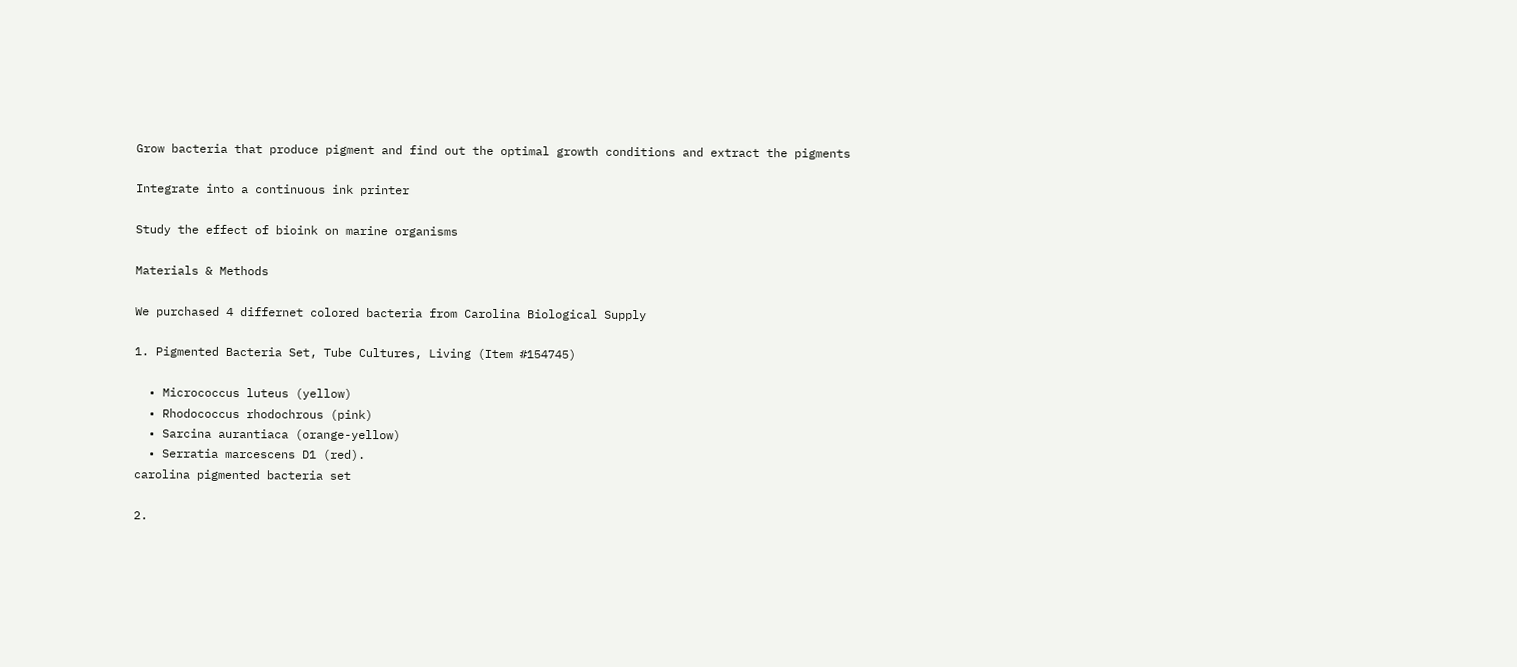Grow bacteria that produce pigment and find out the optimal growth conditions and extract the pigments

Integrate into a continuous ink printer

Study the effect of bioink on marine organisms

Materials & Methods

We purchased 4 differnet colored bacteria from Carolina Biological Supply

1. Pigmented Bacteria Set, Tube Cultures, Living (Item #154745)

  • Micrococcus luteus (yellow)
  • Rhodococcus rhodochrous (pink)
  • Sarcina aurantiaca (orange-yellow)
  • Serratia marcescens D1 (red).
carolina pigmented bacteria set

2.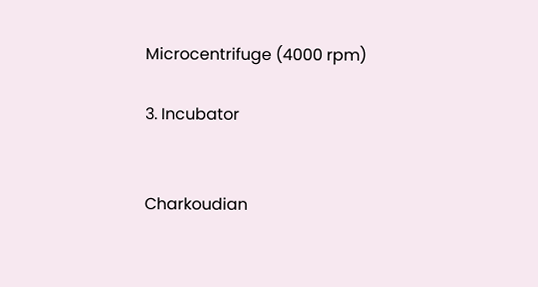Microcentrifuge (4000 rpm)

3. Incubator


Charkoudian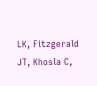LK, Fitzgerald JT, Khosla C,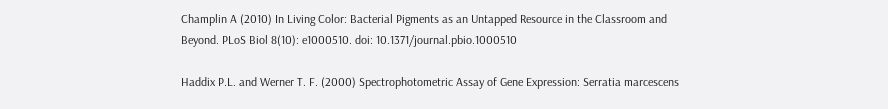Champlin A (2010) In Living Color: Bacterial Pigments as an Untapped Resource in the Classroom and Beyond. PLoS Biol 8(10): e1000510. doi: 10.1371/journal.pbio.1000510

Haddix P.L. and Werner T. F. (2000) Spectrophotometric Assay of Gene Expression: Serratia marcescens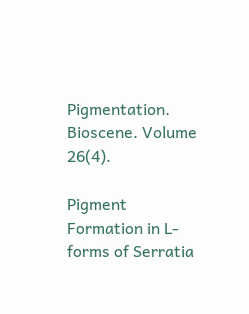Pigmentation. Bioscene. Volume 26(4).

Pigment Formation in L-forms of Serratia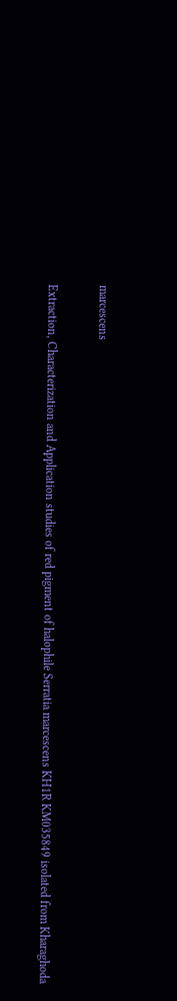marcescens

Extraction, Characterization and Application studies of red pigment of halophile Serratia marcescens KH1R KM035849 isolated from Kharaghoda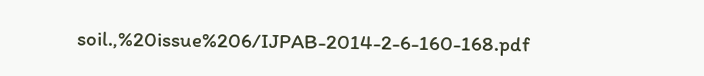soil.,%20issue%206/IJPAB-2014-2-6-160-168.pdf